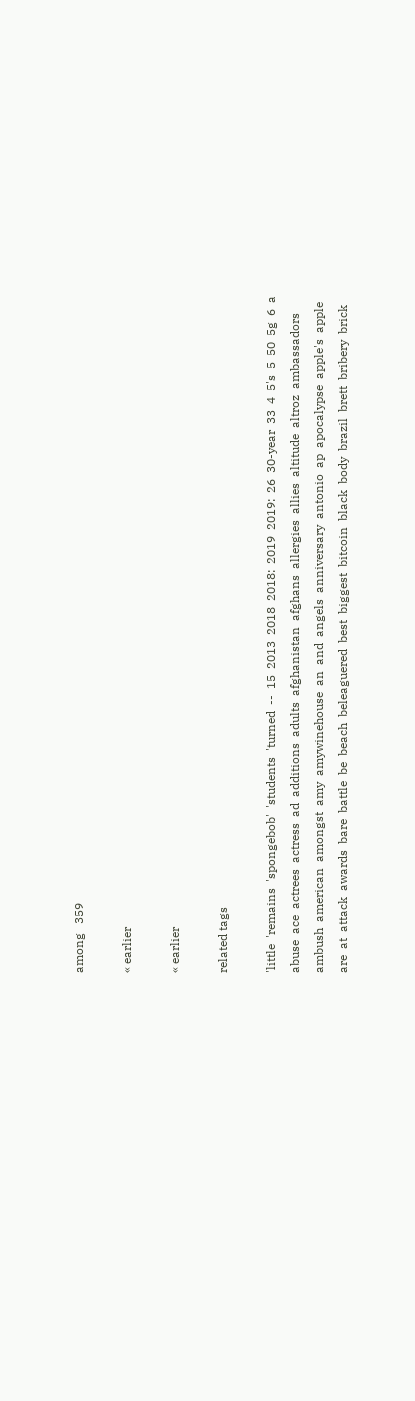among   359

« earlier

« earlier

related tags

'little  'remains  'spongebob'  'students  'turned  --  15  2013  2018  2018:  2019  2019:  26  30-year  33  4  5's  5  50  5g  6  a  abuse  ace  actrees  actress  ad  additions  adults  afghanistan  afghans  allergies  allies  altitude  altroz  ambassadors  ambush  american  amongst  amy  amywinehouse  an  and  angels  anniversary  antonio  ap  apocalypse  apple's  apple  are  at  attack  awards  bare  battle  be  beach  beleaguered  best  biggest  bitcoin  black  body  brazil  brett  bribery  brick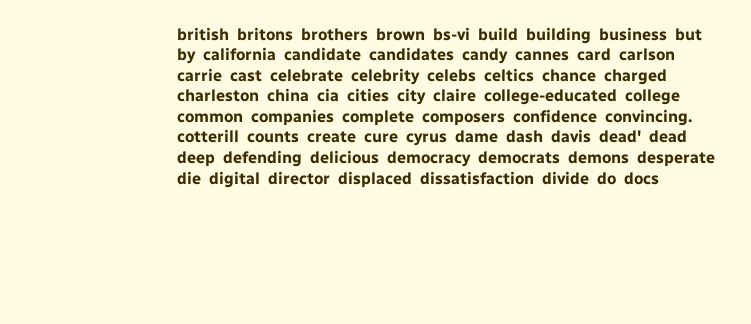british  britons  brothers  brown  bs-vi  build  building  business  but  by  california  candidate  candidates  candy  cannes  card  carlson  carrie  cast  celebrate  celebrity  celebs  celtics  chance  charged  charleston  china  cia  cities  city  claire  college-educated  college  common  companies  complete  composers  confidence  convincing.  cotterill  counts  create  cure  cyrus  dame  dash  davis  dead'  dead  deep  defending  delicious  democracy  democrats  demons  desperate  die  digital  director  displaced  dissatisfaction  divide  do  docs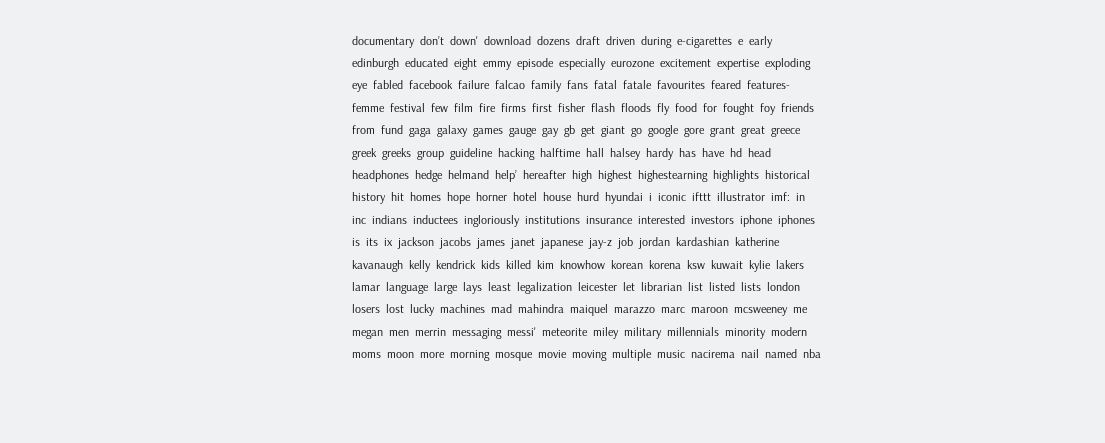documentary  don’t  down'  download  dozens  draft  driven  during  e-cigarettes  e  early  edinburgh  educated  eight  emmy  episode  especially  eurozone  excitement  expertise  exploding  eye  fabled  facebook  failure  falcao  family  fans  fatal  fatale  favourites  feared  features-  femme  festival  few  film  fire  firms  first  fisher  flash  floods  fly  food  for  fought  foy  friends  from  fund  gaga  galaxy  games  gauge  gay  gb  get  giant  go  google  gore  grant  great  greece  greek  greeks  group  guideline  hacking  halftime  hall  halsey  hardy  has  have  hd  head  headphones  hedge  helmand  help’  hereafter  high  highest  highestearning  highlights  historical  history  hit  homes  hope  horner  hotel  house  hurd  hyundai  i  iconic  ifttt  illustrator  imf:  in  inc  indians  inductees  ingloriously  institutions  insurance  interested  investors  iphone  iphones  is  its  ix  jackson  jacobs  james  janet  japanese  jay-z  job  jordan  kardashian  katherine  kavanaugh  kelly  kendrick  kids  killed  kim  knowhow  korean  korena  ksw  kuwait  kylie  lakers  lamar  language  large  lays  least  legalization  leicester  let  librarian  list  listed  lists  london  losers  lost  lucky  machines  mad  mahindra  maiquel  marazzo  marc  maroon  mcsweeney  me  megan  men  merrin  messaging  messi'  meteorite  miley  military  millennials  minority  modern  moms  moon  more  morning  mosque  movie  moving  multiple  music  nacirema  nail  named  nba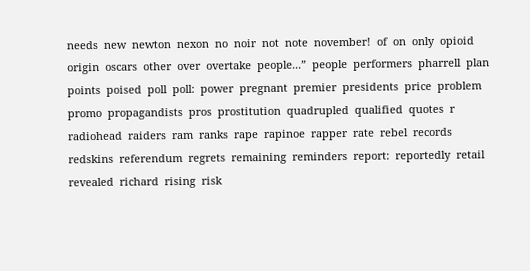needs  new  newton  nexon  no  noir  not  note  november!  of  on  only  opioid  origin  oscars  other  over  overtake  people...”  people  performers  pharrell  plan  points  poised  poll  poll:  power  pregnant  premier  presidents  price  problem  promo  propagandists  pros  prostitution  quadrupled  qualified  quotes  r  radiohead  raiders  ram  ranks  rape  rapinoe  rapper  rate  rebel  records  redskins  referendum  regrets  remaining  reminders  report:  reportedly  retail  revealed  richard  rising  risk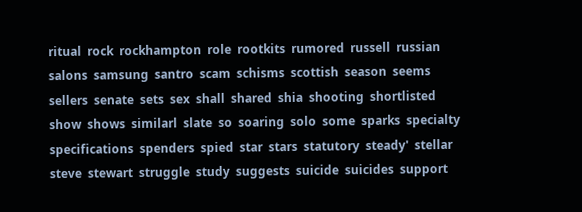ritual  rock  rockhampton  role  rootkits  rumored  russell  russian  salons  samsung  santro  scam  schisms  scottish  season  seems  sellers  senate  sets  sex  shall  shared  shia  shooting  shortlisted  show  shows  similarl  slate  so  soaring  solo  some  sparks  specialty  specifications  spenders  spied  star  stars  statutory  steady'  stellar  steve  stewart  struggle  study  suggests  suicide  suicides  support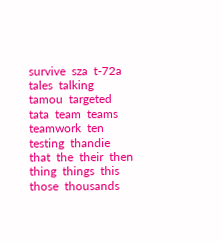survive  sza  t-72a  tales  talking  tamou  targeted  tata  team  teams  teamwork  ten  testing  thandie  that  the  their  then  thing  things  this  those  thousands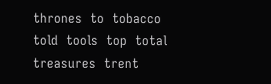thrones  to  tobacco  told  tools  top  total  treasures  trent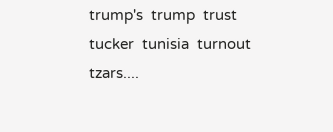trump's  trump  trust  tucker  tunisia  turnout  tzars....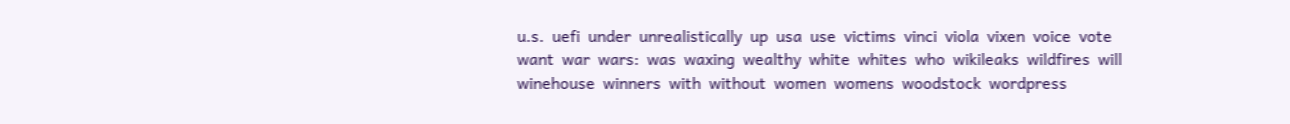u.s.  uefi  under  unrealistically  up  usa  use  victims  vinci  viola  vixen  voice  vote  want  war  wars:  was  waxing  wealthy  white  whites  who  wikileaks  wildfires  will  winehouse  winners  with  without  women  womens  woodstock  wordpress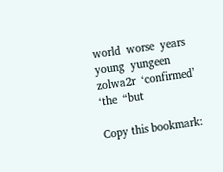world  worse  years  young  yungeen  zolwa2r  ‘confirmed’  ‘the  “but

Copy this bookmark: